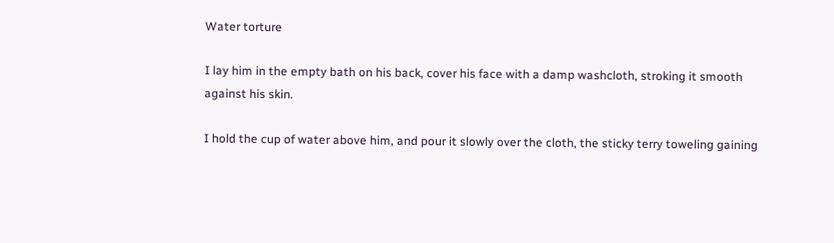Water torture

I lay him in the empty bath on his back, cover his face with a damp washcloth, stroking it smooth against his skin.

I hold the cup of water above him, and pour it slowly over the cloth, the sticky terry toweling gaining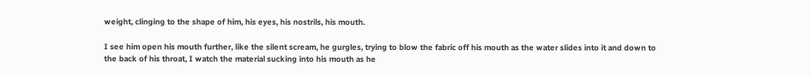weight, clinging to the shape of him, his eyes, his nostrils, his mouth.

I see him open his mouth further, like the silent scream, he gurgles, trying to blow the fabric off his mouth as the water slides into it and down to the back of his throat, I watch the material sucking into his mouth as he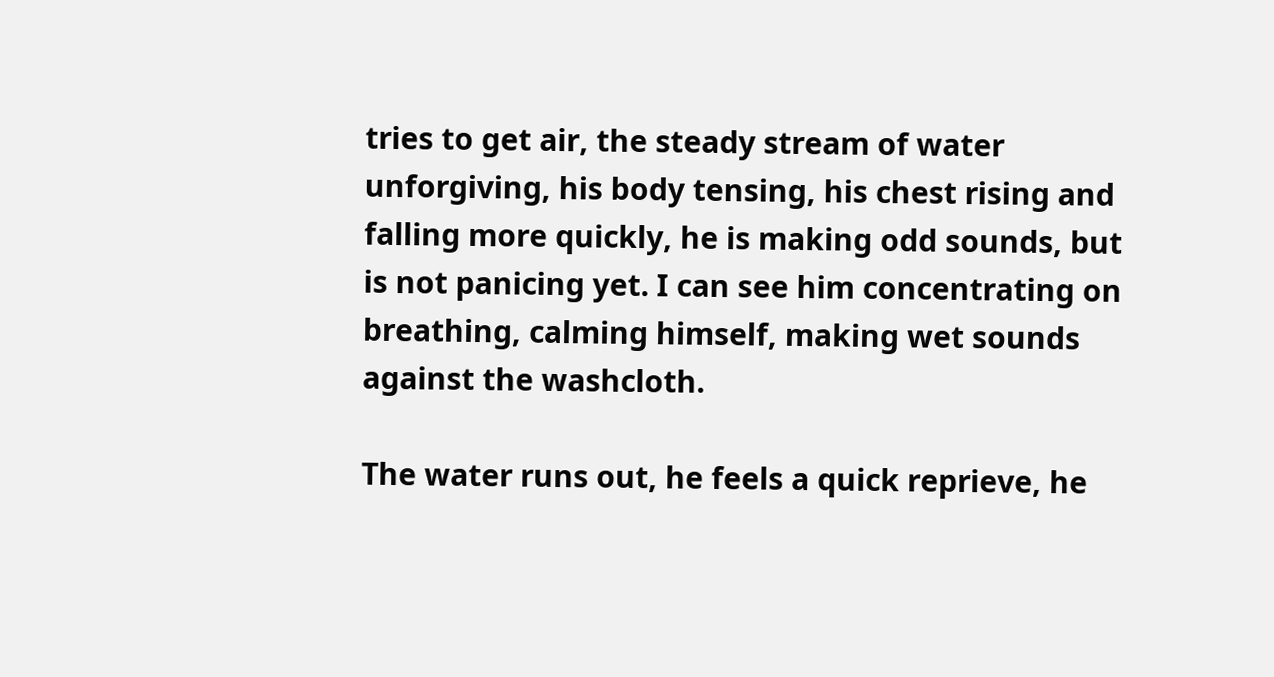tries to get air, the steady stream of water unforgiving, his body tensing, his chest rising and falling more quickly, he is making odd sounds, but is not panicing yet. I can see him concentrating on breathing, calming himself, making wet sounds against the washcloth.

The water runs out, he feels a quick reprieve, he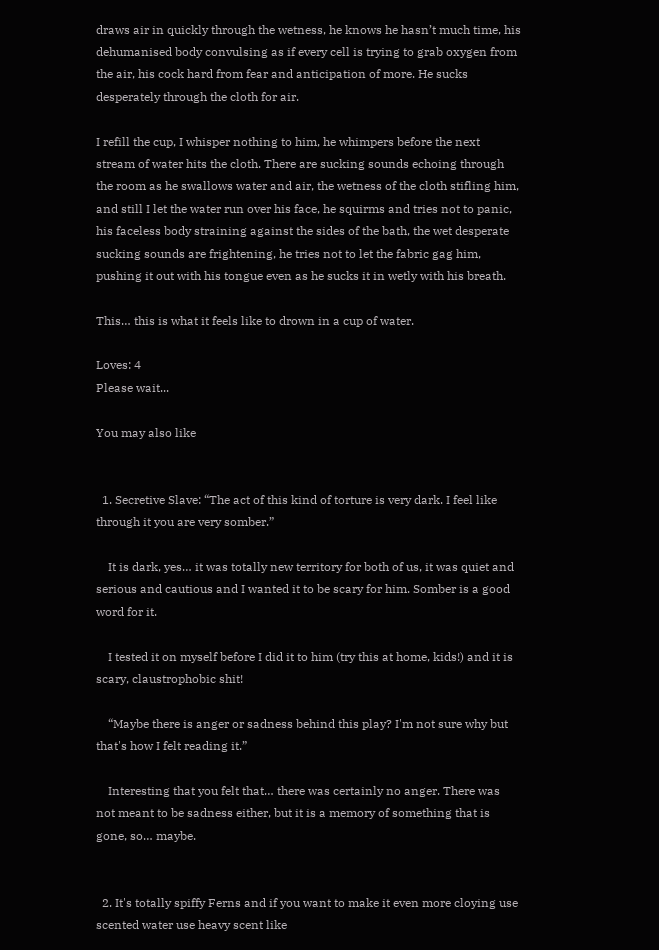draws air in quickly through the wetness, he knows he hasn’t much time, his dehumanised body convulsing as if every cell is trying to grab oxygen from the air, his cock hard from fear and anticipation of more. He sucks desperately through the cloth for air.

I refill the cup, I whisper nothing to him, he whimpers before the next stream of water hits the cloth. There are sucking sounds echoing through the room as he swallows water and air, the wetness of the cloth stifling him, and still I let the water run over his face, he squirms and tries not to panic, his faceless body straining against the sides of the bath, the wet desperate sucking sounds are frightening, he tries not to let the fabric gag him, pushing it out with his tongue even as he sucks it in wetly with his breath.

This… this is what it feels like to drown in a cup of water.

Loves: 4
Please wait...

You may also like


  1. Secretive Slave: “The act of this kind of torture is very dark. I feel like through it you are very somber.”

    It is dark, yes… it was totally new territory for both of us, it was quiet and serious and cautious and I wanted it to be scary for him. Somber is a good word for it.

    I tested it on myself before I did it to him (try this at home, kids!) and it is scary, claustrophobic shit!

    “Maybe there is anger or sadness behind this play? I'm not sure why but that's how I felt reading it.”

    Interesting that you felt that… there was certainly no anger. There was not meant to be sadness either, but it is a memory of something that is gone, so… maybe.


  2. It's totally spiffy Ferns and if you want to make it even more cloying use scented water use heavy scent like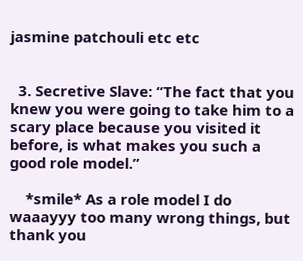jasmine patchouli etc etc


  3. Secretive Slave: “The fact that you knew you were going to take him to a scary place because you visited it before, is what makes you such a good role model.”

    *smile* As a role model I do waaayyy too many wrong things, but thank you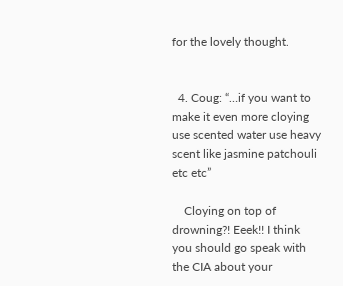for the lovely thought.


  4. Coug: “…if you want to make it even more cloying use scented water use heavy scent like jasmine patchouli etc etc”

    Cloying on top of drowning?! Eeek!! I think you should go speak with the CIA about your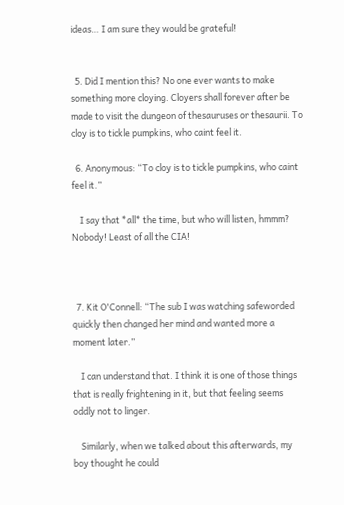ideas… I am sure they would be grateful!


  5. Did I mention this? No one ever wants to make something more cloying. Cloyers shall forever after be made to visit the dungeon of thesauruses or thesaurii. To cloy is to tickle pumpkins, who caint feel it.

  6. Anonymous: “To cloy is to tickle pumpkins, who caint feel it.”

    I say that *all* the time, but who will listen, hmmm? Nobody! Least of all the CIA!



  7. Kit O'Connell: “The sub I was watching safeworded quickly then changed her mind and wanted more a moment later.”

    I can understand that. I think it is one of those things that is really frightening in it, but that feeling seems oddly not to linger.

    Similarly, when we talked about this afterwards, my boy thought he could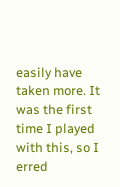easily have taken more. It was the first time I played with this, so I erred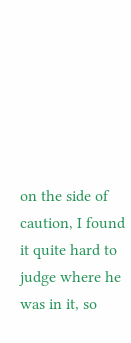on the side of caution, I found it quite hard to judge where he was in it, so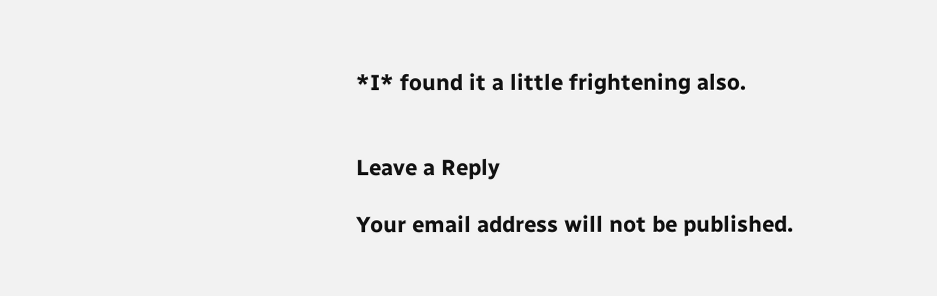*I* found it a little frightening also.


Leave a Reply

Your email address will not be published.